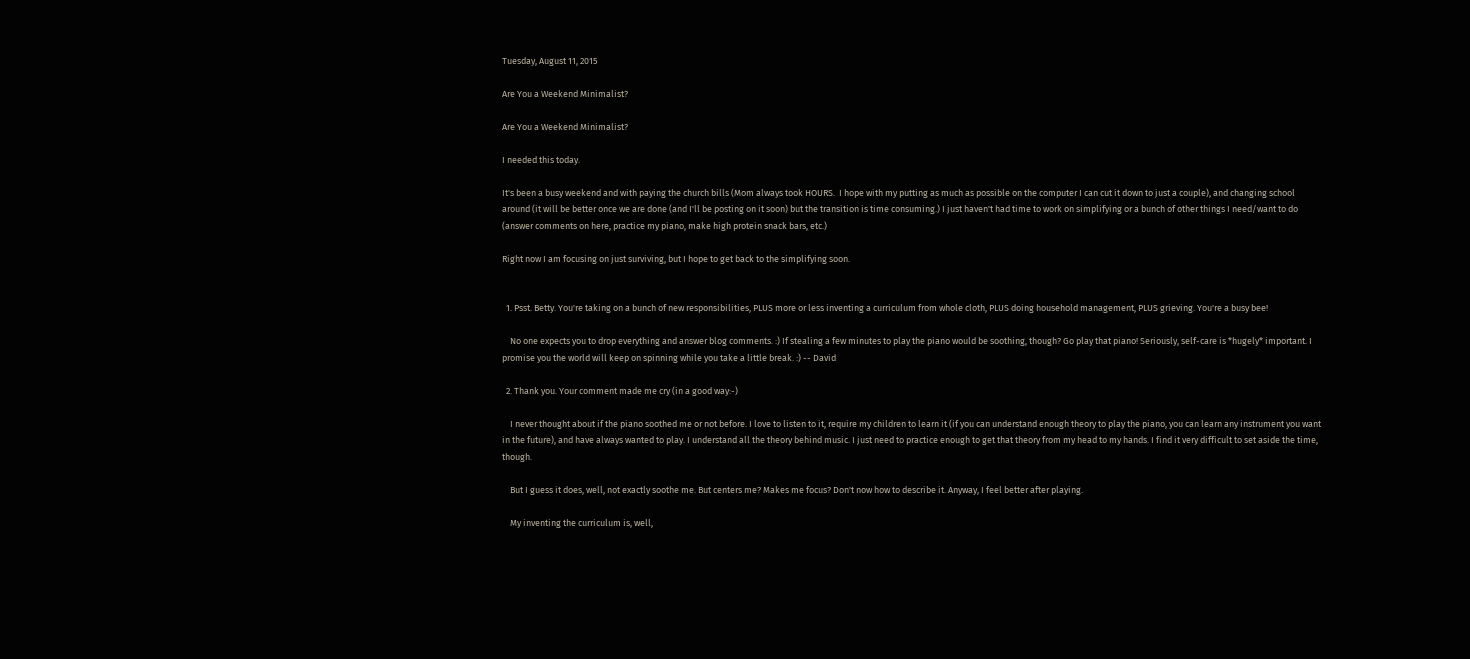Tuesday, August 11, 2015

Are You a Weekend Minimalist?

Are You a Weekend Minimalist?

I needed this today.

It's been a busy weekend and with paying the church bills (Mom always took HOURS.  I hope with my putting as much as possible on the computer I can cut it down to just a couple), and changing school around (it will be better once we are done (and I'll be posting on it soon) but the transition is time consuming.) I just haven't had time to work on simplifying or a bunch of other things I need/want to do (answer comments on here, practice my piano, make high protein snack bars, etc.)

Right now I am focusing on just surviving, but I hope to get back to the simplifying soon.


  1. Psst. Betty. You're taking on a bunch of new responsibilities, PLUS more or less inventing a curriculum from whole cloth, PLUS doing household management, PLUS grieving. You're a busy bee!

    No one expects you to drop everything and answer blog comments. :) If stealing a few minutes to play the piano would be soothing, though? Go play that piano! Seriously, self-care is *hugely* important. I promise you the world will keep on spinning while you take a little break. :) -- David

  2. Thank you. Your comment made me cry (in a good way:-)

    I never thought about if the piano soothed me or not before. I love to listen to it, require my children to learn it (if you can understand enough theory to play the piano, you can learn any instrument you want in the future), and have always wanted to play. I understand all the theory behind music. I just need to practice enough to get that theory from my head to my hands. I find it very difficult to set aside the time, though.

    But I guess it does, well, not exactly soothe me. But centers me? Makes me focus? Don't now how to describe it. Anyway, I feel better after playing.

    My inventing the curriculum is, well,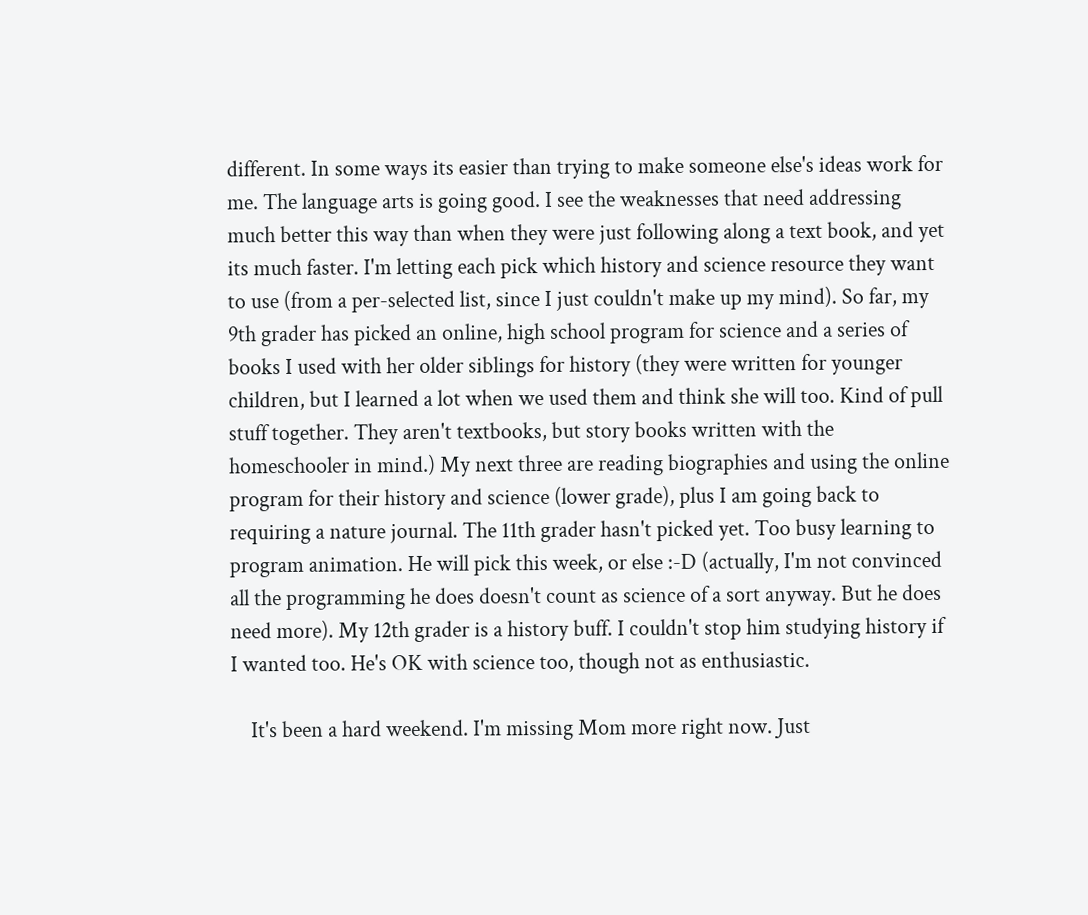different. In some ways its easier than trying to make someone else's ideas work for me. The language arts is going good. I see the weaknesses that need addressing much better this way than when they were just following along a text book, and yet its much faster. I'm letting each pick which history and science resource they want to use (from a per-selected list, since I just couldn't make up my mind). So far, my 9th grader has picked an online, high school program for science and a series of books I used with her older siblings for history (they were written for younger children, but I learned a lot when we used them and think she will too. Kind of pull stuff together. They aren't textbooks, but story books written with the homeschooler in mind.) My next three are reading biographies and using the online program for their history and science (lower grade), plus I am going back to requiring a nature journal. The 11th grader hasn't picked yet. Too busy learning to program animation. He will pick this week, or else :-D (actually, I'm not convinced all the programming he does doesn't count as science of a sort anyway. But he does need more). My 12th grader is a history buff. I couldn't stop him studying history if I wanted too. He's OK with science too, though not as enthusiastic.

    It's been a hard weekend. I'm missing Mom more right now. Just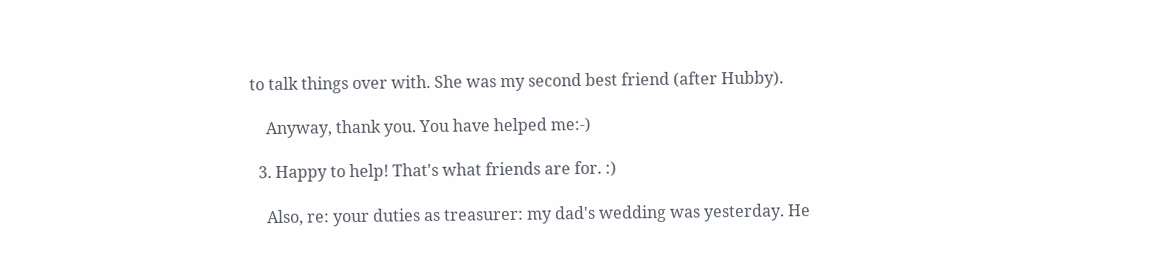to talk things over with. She was my second best friend (after Hubby).

    Anyway, thank you. You have helped me:-)

  3. Happy to help! That's what friends are for. :)

    Also, re: your duties as treasurer: my dad's wedding was yesterday. He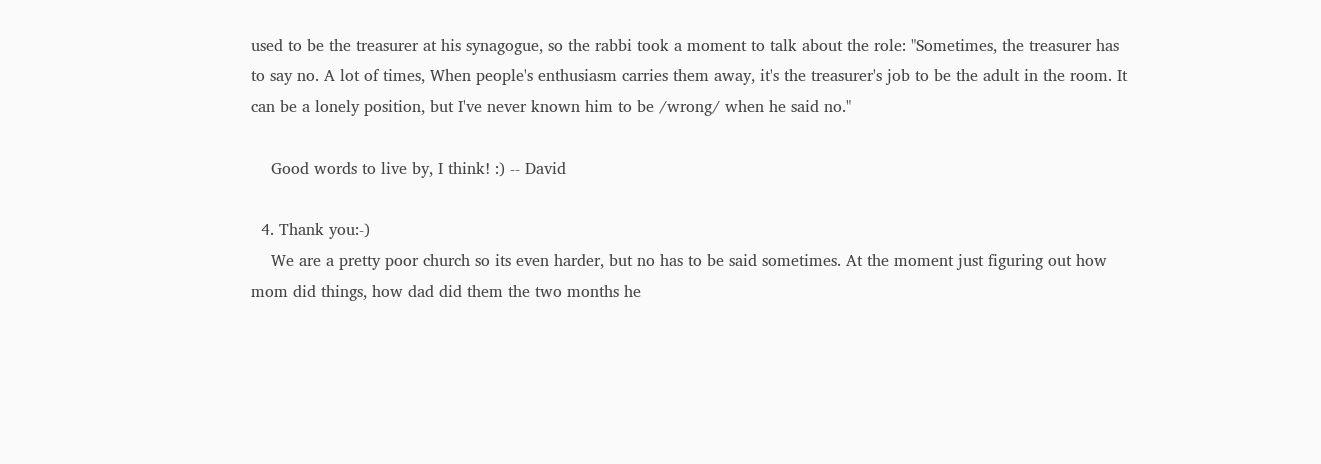used to be the treasurer at his synagogue, so the rabbi took a moment to talk about the role: "Sometimes, the treasurer has to say no. A lot of times, When people's enthusiasm carries them away, it's the treasurer's job to be the adult in the room. It can be a lonely position, but I've never known him to be /wrong/ when he said no."

    Good words to live by, I think! :) -- David

  4. Thank you:-)
    We are a pretty poor church so its even harder, but no has to be said sometimes. At the moment just figuring out how mom did things, how dad did them the two months he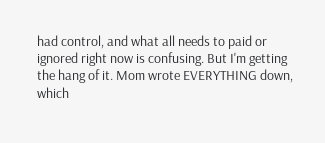had control, and what all needs to paid or ignored right now is confusing. But I'm getting the hang of it. Mom wrote EVERYTHING down, which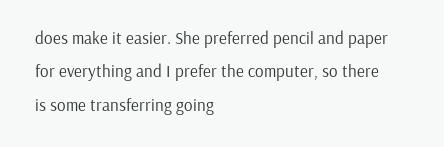does make it easier. She preferred pencil and paper for everything and I prefer the computer, so there is some transferring going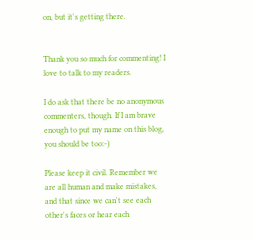on, but it's getting there.


Thank you so much for commenting! I love to talk to my readers.

I do ask that there be no anonymous commenters, though. If I am brave enough to put my name on this blog, you should be too:-)

Please keep it civil. Remember we are all human and make mistakes, and that since we can't see each other's faces or hear each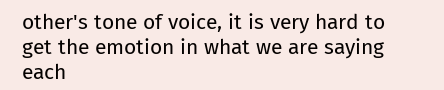other's tone of voice, it is very hard to get the emotion in what we are saying each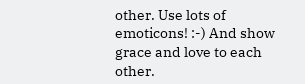other. Use lots of emoticons! :-) And show grace and love to each other.